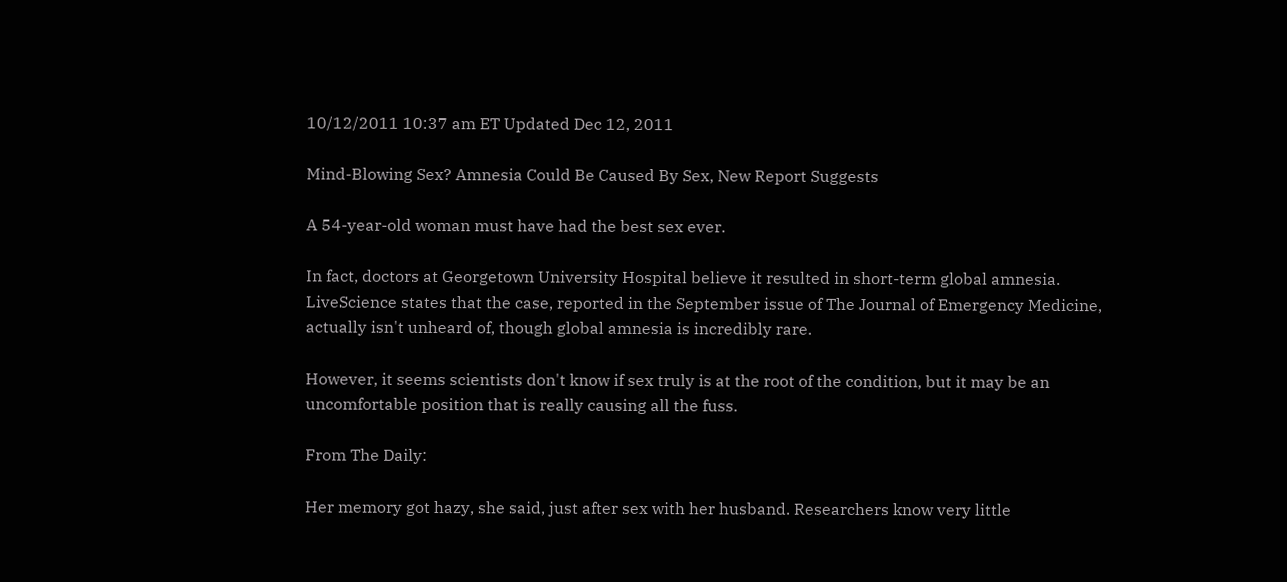10/12/2011 10:37 am ET Updated Dec 12, 2011

Mind-Blowing Sex? Amnesia Could Be Caused By Sex, New Report Suggests

A 54-year-old woman must have had the best sex ever.

In fact, doctors at Georgetown University Hospital believe it resulted in short-term global amnesia. LiveScience states that the case, reported in the September issue of The Journal of Emergency Medicine, actually isn't unheard of, though global amnesia is incredibly rare.

However, it seems scientists don't know if sex truly is at the root of the condition, but it may be an uncomfortable position that is really causing all the fuss.

From The Daily:

Her memory got hazy, she said, just after sex with her husband. Researchers know very little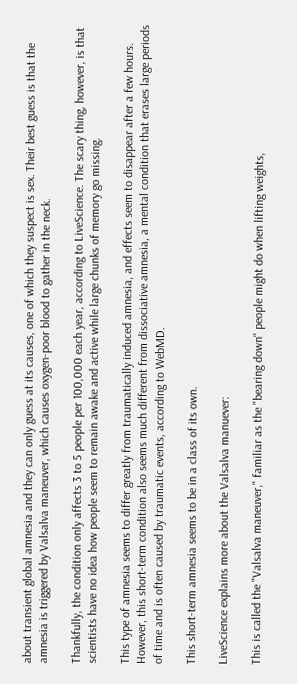about transient global amnesia and they can only guess at its causes, one of which they suspect is sex. Their best guess is that the amnesia is triggered by Valsalva maneuver, which causes oxygen-poor blood to gather in the neck.

Thankfully, the condition only affects 3 to 5 people per 100,000 each year, according to LiveScience. The scary thing, however, is that scientists have no idea how people seem to remain awake and active while large chunks of memory go missing.

This type of amnesia seems to differ greatly from traumatically induced amnesia, and effects seem to disappear after a few hours. However, this short-term condition also seems much different from dissociative amnesia, a mental condition that erases large periods of time and is often caused by traumatic events, according to WebMD.

This short-term amnesia seems to be in a class of its own.

LiveScience explains more about the Valsalva manuever:

This is called the "Valsalva maneuver," familiar as the "bearing down" people might do when lifting weights,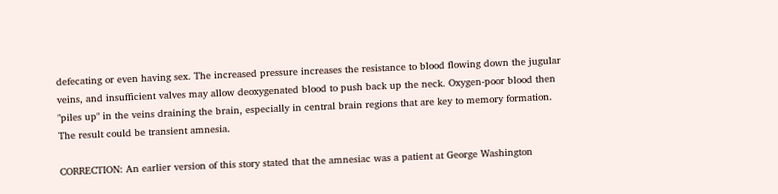defecating or even having sex. The increased pressure increases the resistance to blood flowing down the jugular veins, and insufficient valves may allow deoxygenated blood to push back up the neck. Oxygen-poor blood then "piles up" in the veins draining the brain, especially in central brain regions that are key to memory formation. The result could be transient amnesia.

CORRECTION: An earlier version of this story stated that the amnesiac was a patient at George Washington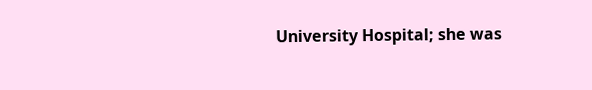University Hospital; she was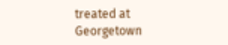treated at Georgetown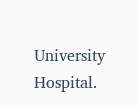University Hospital.